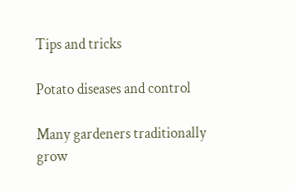Tips and tricks

Potato diseases and control

Many gardeners traditionally grow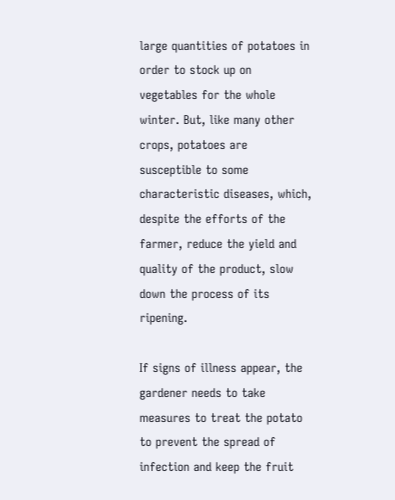large quantities of potatoes in order to stock up on vegetables for the whole winter. But, like many other crops, potatoes are susceptible to some characteristic diseases, which, despite the efforts of the farmer, reduce the yield and quality of the product, slow down the process of its ripening.

If signs of illness appear, the gardener needs to take measures to treat the potato to prevent the spread of infection and keep the fruit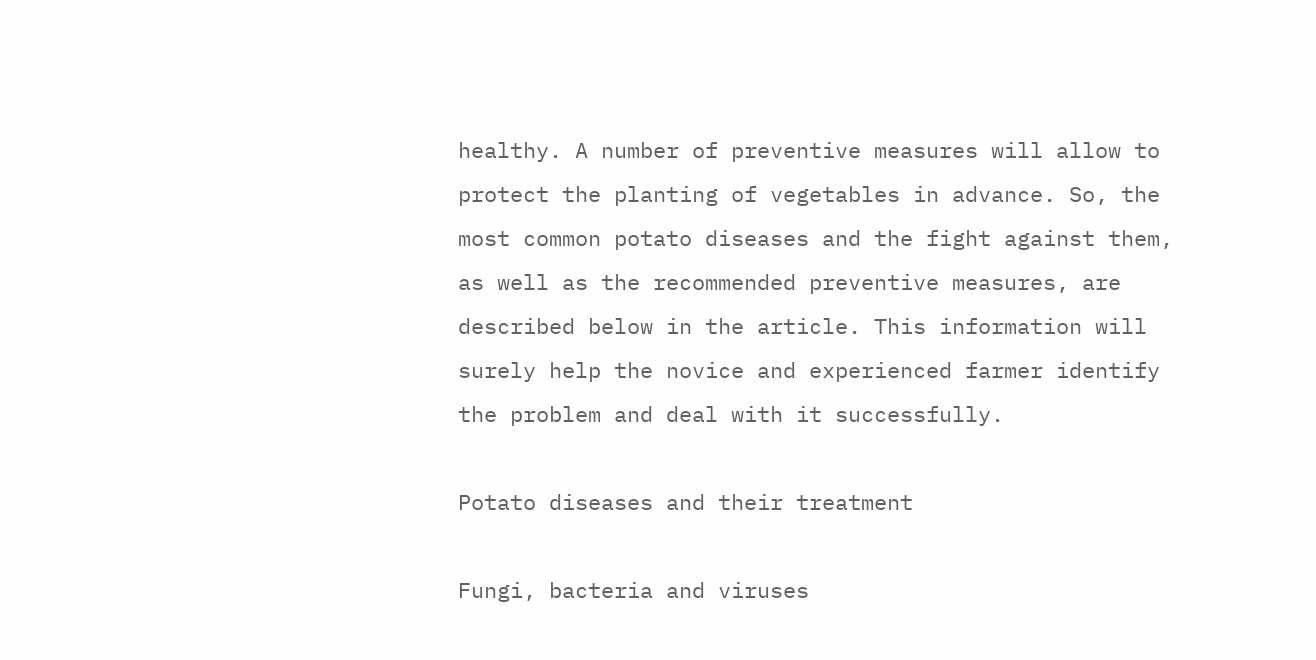healthy. A number of preventive measures will allow to protect the planting of vegetables in advance. So, the most common potato diseases and the fight against them, as well as the recommended preventive measures, are described below in the article. This information will surely help the novice and experienced farmer identify the problem and deal with it successfully.

Potato diseases and their treatment

Fungi, bacteria and viruses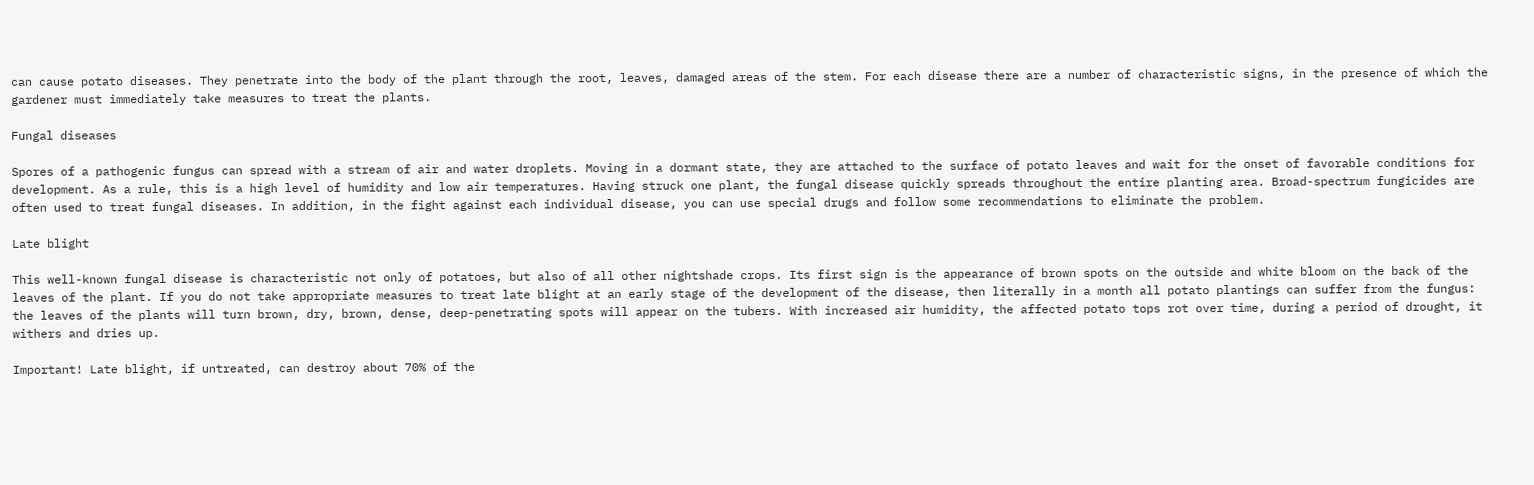can cause potato diseases. They penetrate into the body of the plant through the root, leaves, damaged areas of the stem. For each disease there are a number of characteristic signs, in the presence of which the gardener must immediately take measures to treat the plants.

Fungal diseases

Spores of a pathogenic fungus can spread with a stream of air and water droplets. Moving in a dormant state, they are attached to the surface of potato leaves and wait for the onset of favorable conditions for development. As a rule, this is a high level of humidity and low air temperatures. Having struck one plant, the fungal disease quickly spreads throughout the entire planting area. Broad-spectrum fungicides are often used to treat fungal diseases. In addition, in the fight against each individual disease, you can use special drugs and follow some recommendations to eliminate the problem.

Late blight

This well-known fungal disease is characteristic not only of potatoes, but also of all other nightshade crops. Its first sign is the appearance of brown spots on the outside and white bloom on the back of the leaves of the plant. If you do not take appropriate measures to treat late blight at an early stage of the development of the disease, then literally in a month all potato plantings can suffer from the fungus: the leaves of the plants will turn brown, dry, brown, dense, deep-penetrating spots will appear on the tubers. With increased air humidity, the affected potato tops rot over time, during a period of drought, it withers and dries up.

Important! Late blight, if untreated, can destroy about 70% of the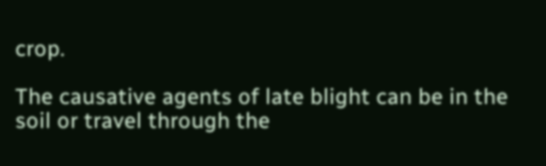crop.

The causative agents of late blight can be in the soil or travel through the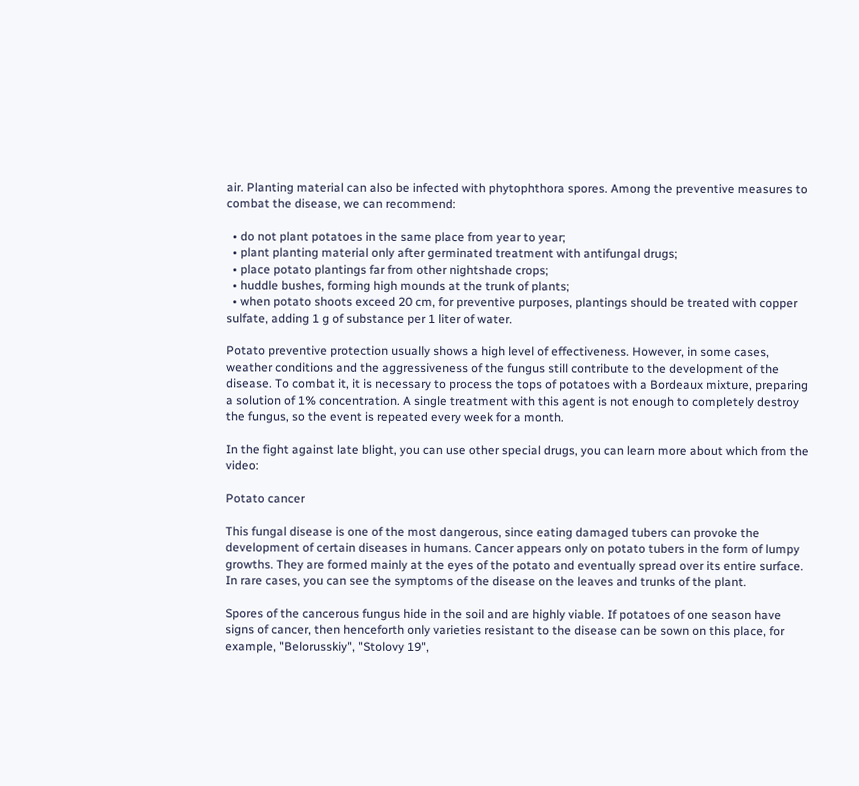air. Planting material can also be infected with phytophthora spores. Among the preventive measures to combat the disease, we can recommend:

  • do not plant potatoes in the same place from year to year;
  • plant planting material only after germinated treatment with antifungal drugs;
  • place potato plantings far from other nightshade crops;
  • huddle bushes, forming high mounds at the trunk of plants;
  • when potato shoots exceed 20 cm, for preventive purposes, plantings should be treated with copper sulfate, adding 1 g of substance per 1 liter of water.

Potato preventive protection usually shows a high level of effectiveness. However, in some cases, weather conditions and the aggressiveness of the fungus still contribute to the development of the disease. To combat it, it is necessary to process the tops of potatoes with a Bordeaux mixture, preparing a solution of 1% concentration. A single treatment with this agent is not enough to completely destroy the fungus, so the event is repeated every week for a month.

In the fight against late blight, you can use other special drugs, you can learn more about which from the video:

Potato cancer

This fungal disease is one of the most dangerous, since eating damaged tubers can provoke the development of certain diseases in humans. Cancer appears only on potato tubers in the form of lumpy growths. They are formed mainly at the eyes of the potato and eventually spread over its entire surface. In rare cases, you can see the symptoms of the disease on the leaves and trunks of the plant.

Spores of the cancerous fungus hide in the soil and are highly viable. If potatoes of one season have signs of cancer, then henceforth only varieties resistant to the disease can be sown on this place, for example, "Belorusskiy", "Stolovy 19",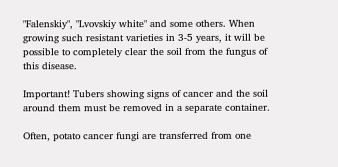"Falenskiy", "Lvovskiy white" and some others. When growing such resistant varieties in 3-5 years, it will be possible to completely clear the soil from the fungus of this disease.

Important! Tubers showing signs of cancer and the soil around them must be removed in a separate container.

Often, potato cancer fungi are transferred from one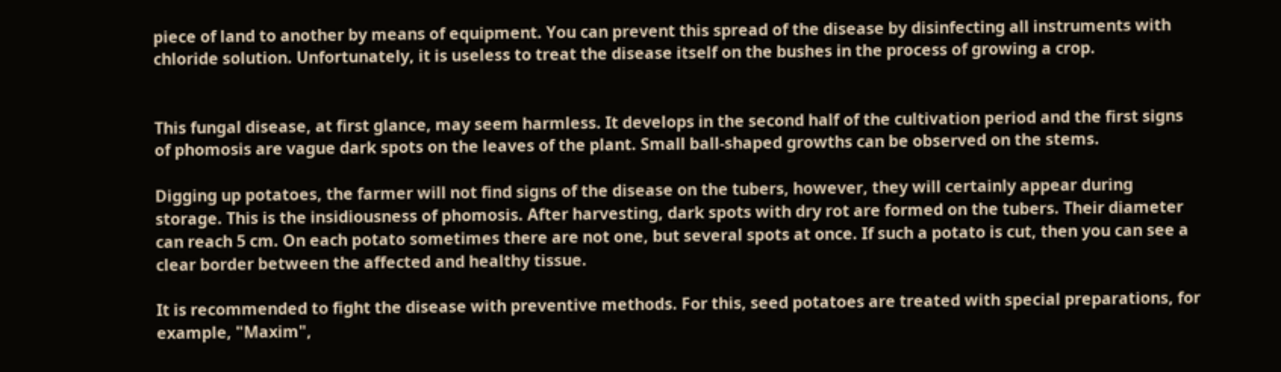piece of land to another by means of equipment. You can prevent this spread of the disease by disinfecting all instruments with chloride solution. Unfortunately, it is useless to treat the disease itself on the bushes in the process of growing a crop.


This fungal disease, at first glance, may seem harmless. It develops in the second half of the cultivation period and the first signs of phomosis are vague dark spots on the leaves of the plant. Small ball-shaped growths can be observed on the stems.

Digging up potatoes, the farmer will not find signs of the disease on the tubers, however, they will certainly appear during storage. This is the insidiousness of phomosis. After harvesting, dark spots with dry rot are formed on the tubers. Their diameter can reach 5 cm. On each potato sometimes there are not one, but several spots at once. If such a potato is cut, then you can see a clear border between the affected and healthy tissue.

It is recommended to fight the disease with preventive methods. For this, seed potatoes are treated with special preparations, for example, "Maxim",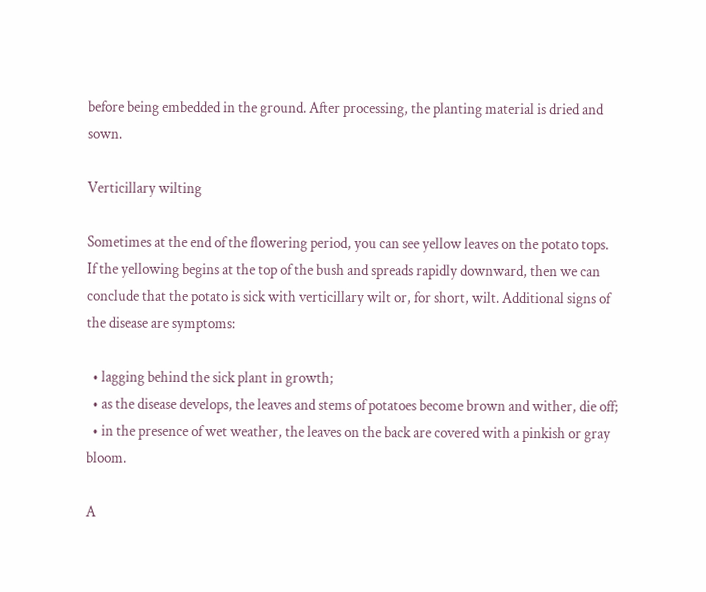before being embedded in the ground. After processing, the planting material is dried and sown.

Verticillary wilting

Sometimes at the end of the flowering period, you can see yellow leaves on the potato tops. If the yellowing begins at the top of the bush and spreads rapidly downward, then we can conclude that the potato is sick with verticillary wilt or, for short, wilt. Additional signs of the disease are symptoms:

  • lagging behind the sick plant in growth;
  • as the disease develops, the leaves and stems of potatoes become brown and wither, die off;
  • in the presence of wet weather, the leaves on the back are covered with a pinkish or gray bloom.

A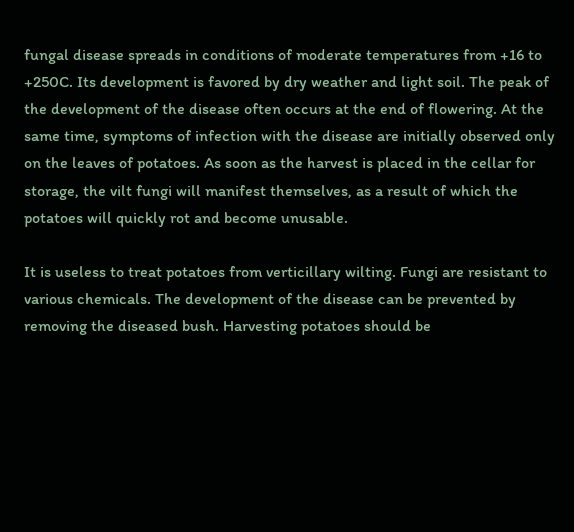fungal disease spreads in conditions of moderate temperatures from +16 to +250C. Its development is favored by dry weather and light soil. The peak of the development of the disease often occurs at the end of flowering. At the same time, symptoms of infection with the disease are initially observed only on the leaves of potatoes. As soon as the harvest is placed in the cellar for storage, the vilt fungi will manifest themselves, as a result of which the potatoes will quickly rot and become unusable.

It is useless to treat potatoes from verticillary wilting. Fungi are resistant to various chemicals. The development of the disease can be prevented by removing the diseased bush. Harvesting potatoes should be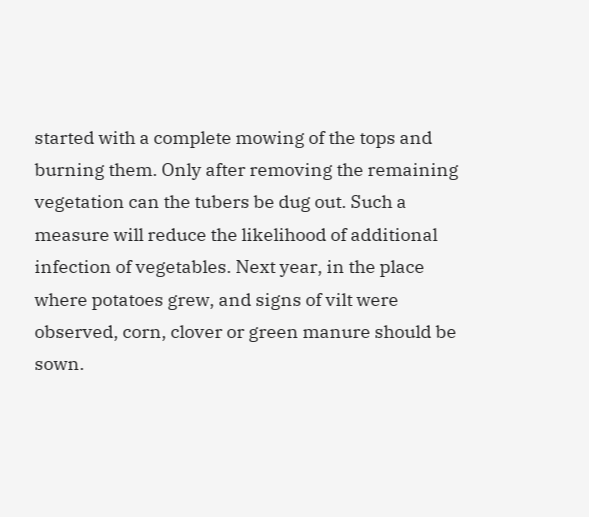started with a complete mowing of the tops and burning them. Only after removing the remaining vegetation can the tubers be dug out. Such a measure will reduce the likelihood of additional infection of vegetables. Next year, in the place where potatoes grew, and signs of vilt were observed, corn, clover or green manure should be sown.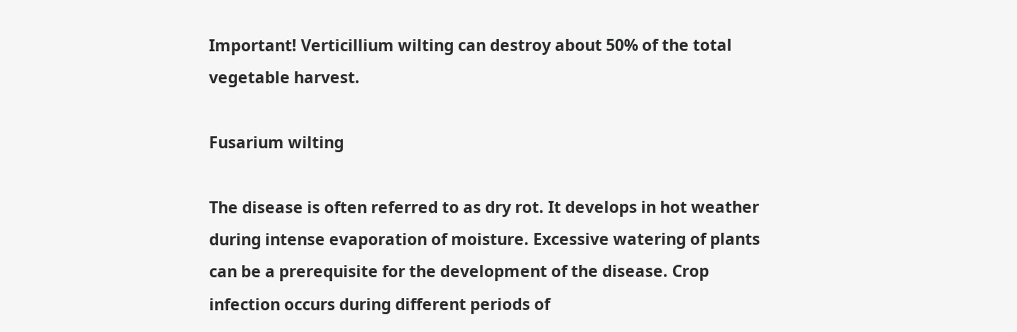Important! Verticillium wilting can destroy about 50% of the total vegetable harvest.

Fusarium wilting

The disease is often referred to as dry rot. It develops in hot weather during intense evaporation of moisture. Excessive watering of plants can be a prerequisite for the development of the disease. Crop infection occurs during different periods of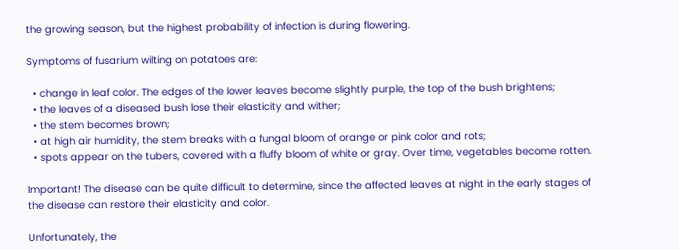the growing season, but the highest probability of infection is during flowering.

Symptoms of fusarium wilting on potatoes are:

  • change in leaf color. The edges of the lower leaves become slightly purple, the top of the bush brightens;
  • the leaves of a diseased bush lose their elasticity and wither;
  • the stem becomes brown;
  • at high air humidity, the stem breaks with a fungal bloom of orange or pink color and rots;
  • spots appear on the tubers, covered with a fluffy bloom of white or gray. Over time, vegetables become rotten.

Important! The disease can be quite difficult to determine, since the affected leaves at night in the early stages of the disease can restore their elasticity and color.

Unfortunately, the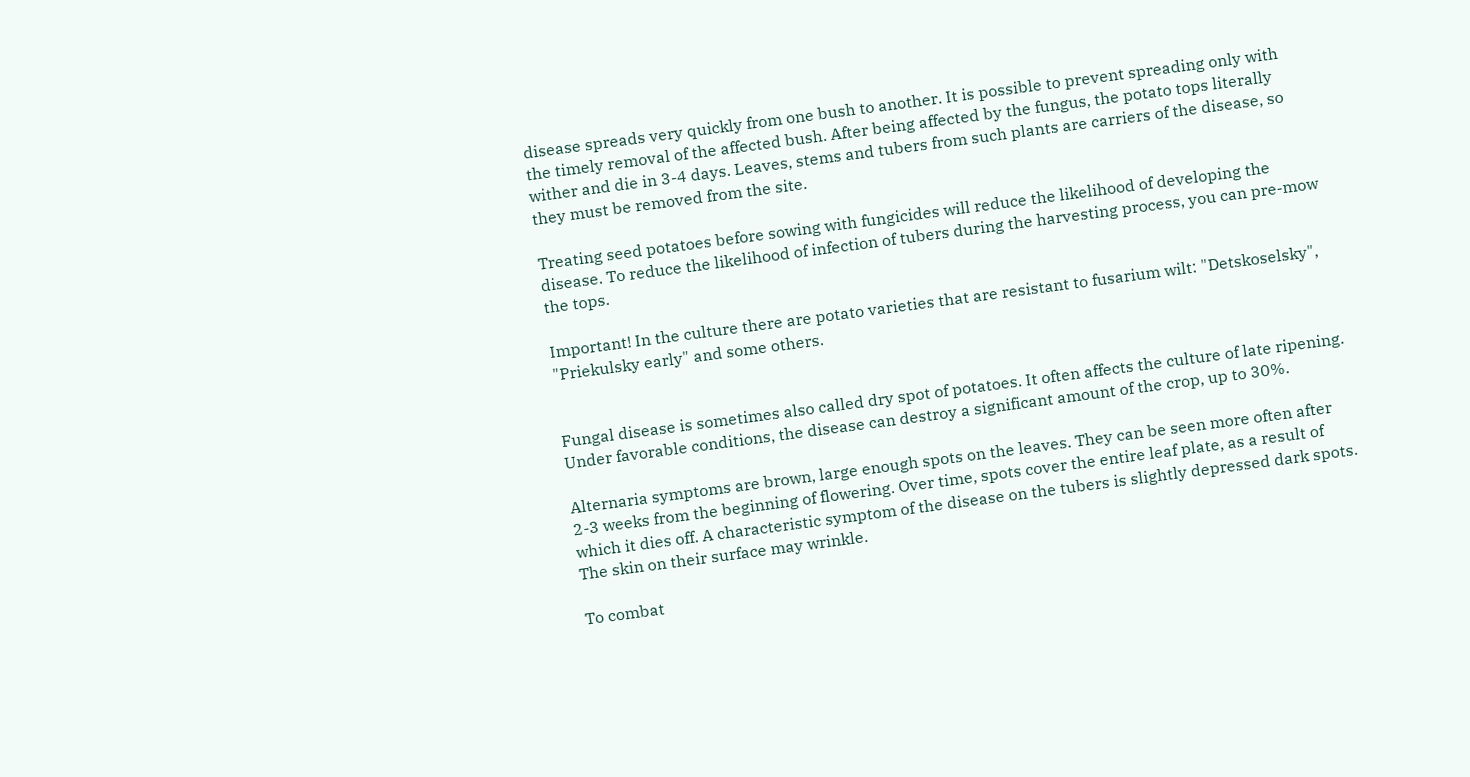disease spreads very quickly from one bush to another. It is possible to prevent spreading only with the timely removal of the affected bush. After being affected by the fungus, the potato tops literally wither and die in 3-4 days. Leaves, stems and tubers from such plants are carriers of the disease, so they must be removed from the site.

Treating seed potatoes before sowing with fungicides will reduce the likelihood of developing the disease. To reduce the likelihood of infection of tubers during the harvesting process, you can pre-mow the tops.

Important! In the culture there are potato varieties that are resistant to fusarium wilt: "Detskoselsky", "Priekulsky early" and some others.


Fungal disease is sometimes also called dry spot of potatoes. It often affects the culture of late ripening. Under favorable conditions, the disease can destroy a significant amount of the crop, up to 30%.

Alternaria symptoms are brown, large enough spots on the leaves. They can be seen more often after 2-3 weeks from the beginning of flowering. Over time, spots cover the entire leaf plate, as a result of which it dies off. A characteristic symptom of the disease on the tubers is slightly depressed dark spots. The skin on their surface may wrinkle.

To combat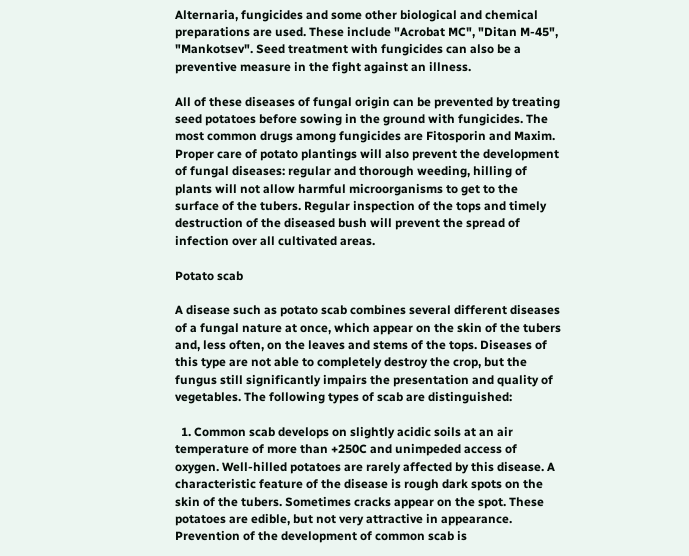Alternaria, fungicides and some other biological and chemical preparations are used. These include "Acrobat MC", "Ditan M-45", "Mankotsev". Seed treatment with fungicides can also be a preventive measure in the fight against an illness.

All of these diseases of fungal origin can be prevented by treating seed potatoes before sowing in the ground with fungicides. The most common drugs among fungicides are Fitosporin and Maxim. Proper care of potato plantings will also prevent the development of fungal diseases: regular and thorough weeding, hilling of plants will not allow harmful microorganisms to get to the surface of the tubers. Regular inspection of the tops and timely destruction of the diseased bush will prevent the spread of infection over all cultivated areas.

Potato scab

A disease such as potato scab combines several different diseases of a fungal nature at once, which appear on the skin of the tubers and, less often, on the leaves and stems of the tops. Diseases of this type are not able to completely destroy the crop, but the fungus still significantly impairs the presentation and quality of vegetables. The following types of scab are distinguished:

  1. Common scab develops on slightly acidic soils at an air temperature of more than +250C and unimpeded access of oxygen. Well-hilled potatoes are rarely affected by this disease. A characteristic feature of the disease is rough dark spots on the skin of the tubers. Sometimes cracks appear on the spot. These potatoes are edible, but not very attractive in appearance. Prevention of the development of common scab is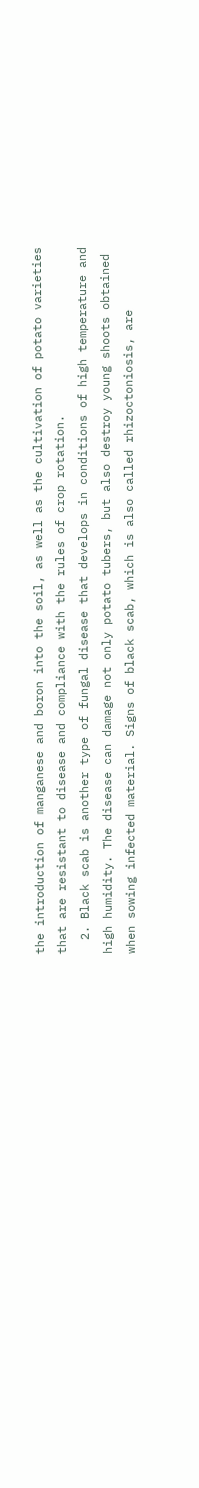the introduction of manganese and boron into the soil, as well as the cultivation of potato varieties that are resistant to disease and compliance with the rules of crop rotation.
  2. Black scab is another type of fungal disease that develops in conditions of high temperature and high humidity. The disease can damage not only potato tubers, but also destroy young shoots obtained when sowing infected material. Signs of black scab, which is also called rhizoctoniosis, are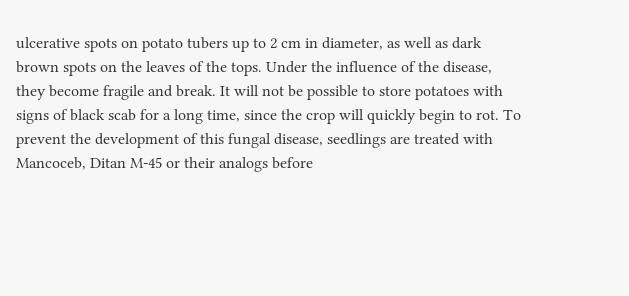ulcerative spots on potato tubers up to 2 cm in diameter, as well as dark brown spots on the leaves of the tops. Under the influence of the disease, they become fragile and break. It will not be possible to store potatoes with signs of black scab for a long time, since the crop will quickly begin to rot. To prevent the development of this fungal disease, seedlings are treated with Mancoceb, Ditan M-45 or their analogs before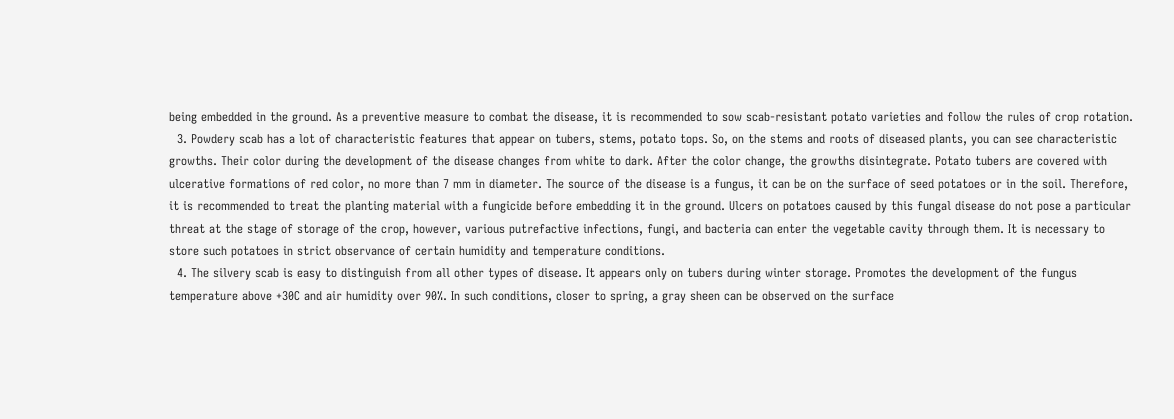being embedded in the ground. As a preventive measure to combat the disease, it is recommended to sow scab-resistant potato varieties and follow the rules of crop rotation.
  3. Powdery scab has a lot of characteristic features that appear on tubers, stems, potato tops. So, on the stems and roots of diseased plants, you can see characteristic growths. Their color during the development of the disease changes from white to dark. After the color change, the growths disintegrate. Potato tubers are covered with ulcerative formations of red color, no more than 7 mm in diameter. The source of the disease is a fungus, it can be on the surface of seed potatoes or in the soil. Therefore, it is recommended to treat the planting material with a fungicide before embedding it in the ground. Ulcers on potatoes caused by this fungal disease do not pose a particular threat at the stage of storage of the crop, however, various putrefactive infections, fungi, and bacteria can enter the vegetable cavity through them. It is necessary to store such potatoes in strict observance of certain humidity and temperature conditions.
  4. The silvery scab is easy to distinguish from all other types of disease. It appears only on tubers during winter storage. Promotes the development of the fungus temperature above +30C and air humidity over 90%. In such conditions, closer to spring, a gray sheen can be observed on the surface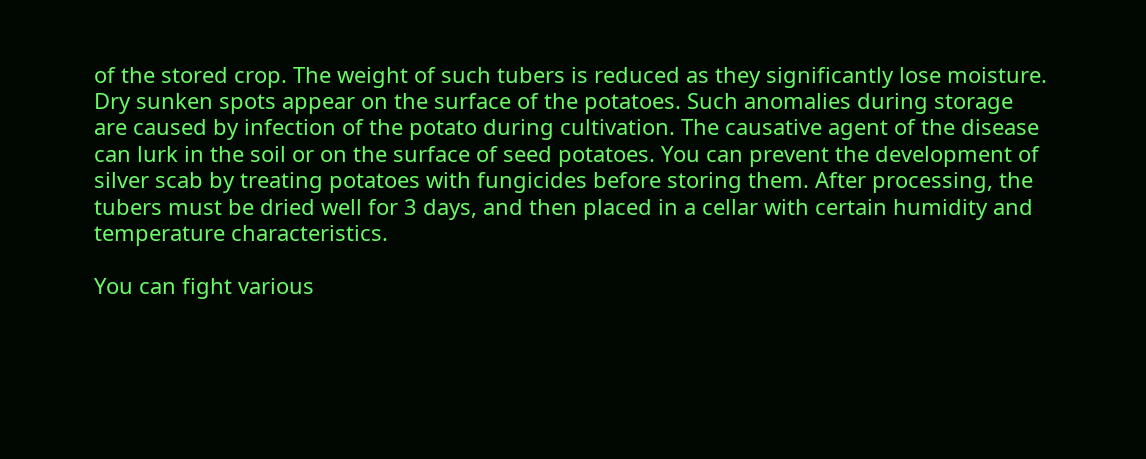of the stored crop. The weight of such tubers is reduced as they significantly lose moisture. Dry sunken spots appear on the surface of the potatoes. Such anomalies during storage are caused by infection of the potato during cultivation. The causative agent of the disease can lurk in the soil or on the surface of seed potatoes. You can prevent the development of silver scab by treating potatoes with fungicides before storing them. After processing, the tubers must be dried well for 3 days, and then placed in a cellar with certain humidity and temperature characteristics.

You can fight various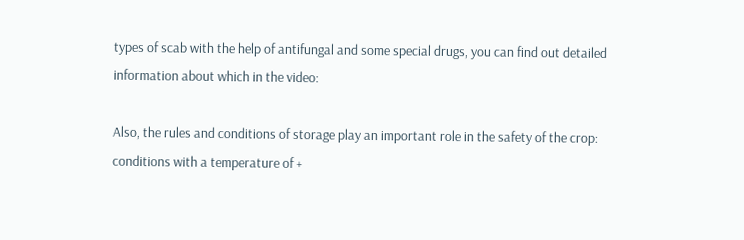types of scab with the help of antifungal and some special drugs, you can find out detailed information about which in the video:

Also, the rules and conditions of storage play an important role in the safety of the crop: conditions with a temperature of +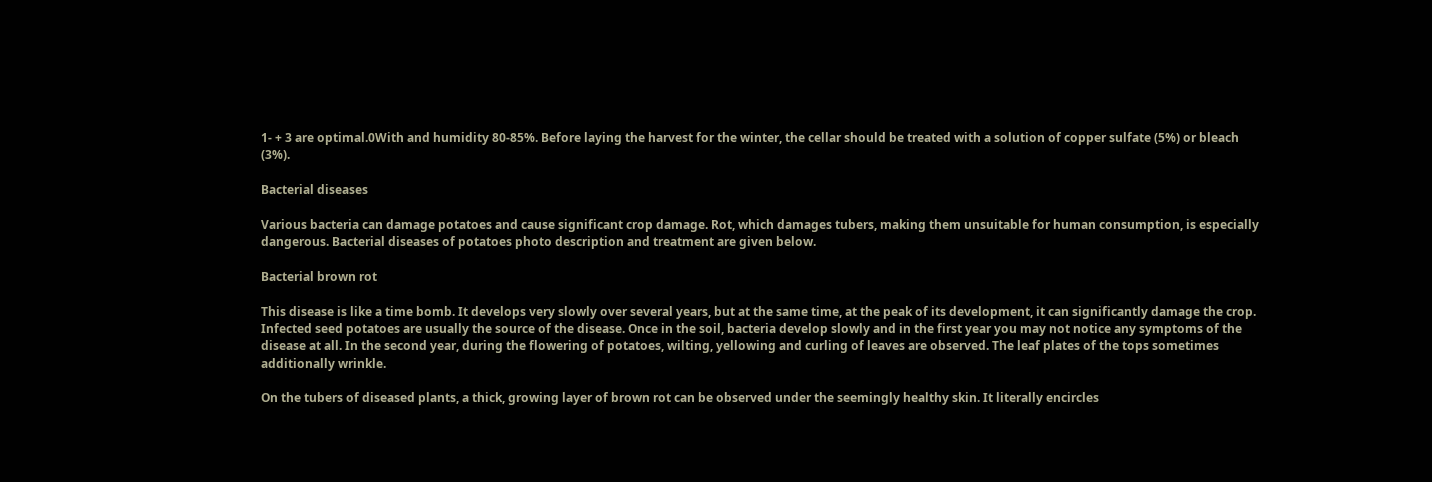1- + 3 are optimal.0With and humidity 80-85%. Before laying the harvest for the winter, the cellar should be treated with a solution of copper sulfate (5%) or bleach (3%).

Bacterial diseases

Various bacteria can damage potatoes and cause significant crop damage. Rot, which damages tubers, making them unsuitable for human consumption, is especially dangerous. Bacterial diseases of potatoes photo description and treatment are given below.

Bacterial brown rot

This disease is like a time bomb. It develops very slowly over several years, but at the same time, at the peak of its development, it can significantly damage the crop. Infected seed potatoes are usually the source of the disease. Once in the soil, bacteria develop slowly and in the first year you may not notice any symptoms of the disease at all. In the second year, during the flowering of potatoes, wilting, yellowing and curling of leaves are observed. The leaf plates of the tops sometimes additionally wrinkle.

On the tubers of diseased plants, a thick, growing layer of brown rot can be observed under the seemingly healthy skin. It literally encircles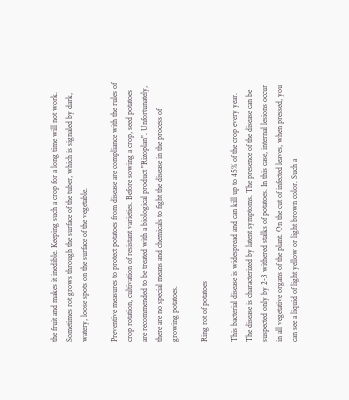the fruit and makes it inedible. Keeping such a crop for a long time will not work. Sometimes rot grows through the surface of the tuber, which is signaled by dark, watery, loose spots on the surface of the vegetable.

Preventive measures to protect potatoes from disease are compliance with the rules of crop rotation, cultivation of resistant varieties. Before sowing a crop, seed potatoes are recommended to be treated with a biological product "Rizoplan". Unfortunately, there are no special means and chemicals to fight the disease in the process of growing potatoes.

Ring rot of potatoes

This bacterial disease is widespread and can kill up to 45% of the crop every year. The disease is characterized by latent symptoms. The presence of the disease can be suspected only by 2-3 withered stalks of potatoes. In this case, internal lesions occur in all vegetative organs of the plant. On the cut of infected leaves, when pressed, you can see a liquid of light yellow or light brown color. Such a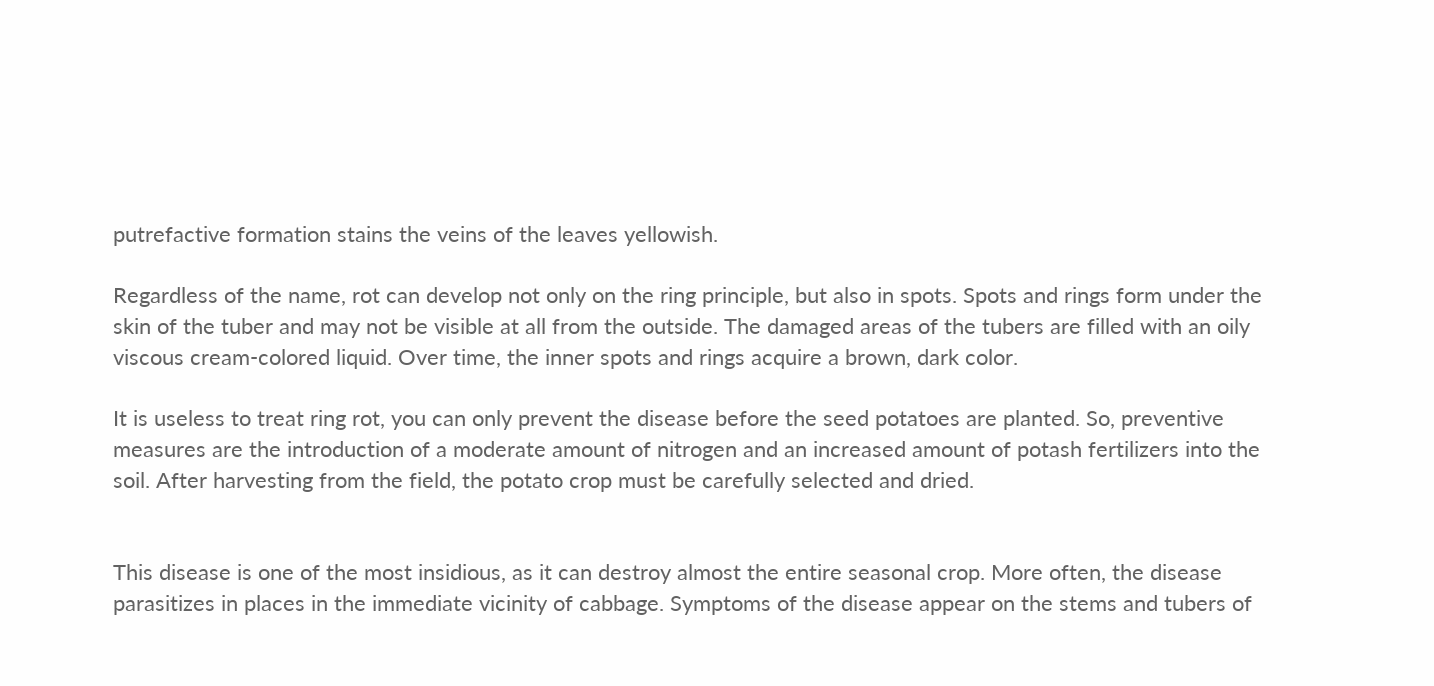putrefactive formation stains the veins of the leaves yellowish.

Regardless of the name, rot can develop not only on the ring principle, but also in spots. Spots and rings form under the skin of the tuber and may not be visible at all from the outside. The damaged areas of the tubers are filled with an oily viscous cream-colored liquid. Over time, the inner spots and rings acquire a brown, dark color.

It is useless to treat ring rot, you can only prevent the disease before the seed potatoes are planted. So, preventive measures are the introduction of a moderate amount of nitrogen and an increased amount of potash fertilizers into the soil. After harvesting from the field, the potato crop must be carefully selected and dried.


This disease is one of the most insidious, as it can destroy almost the entire seasonal crop. More often, the disease parasitizes in places in the immediate vicinity of cabbage. Symptoms of the disease appear on the stems and tubers of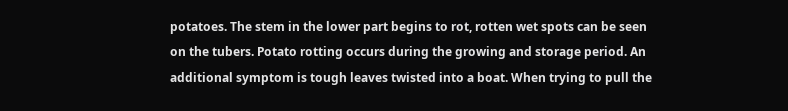potatoes. The stem in the lower part begins to rot, rotten wet spots can be seen on the tubers. Potato rotting occurs during the growing and storage period. An additional symptom is tough leaves twisted into a boat. When trying to pull the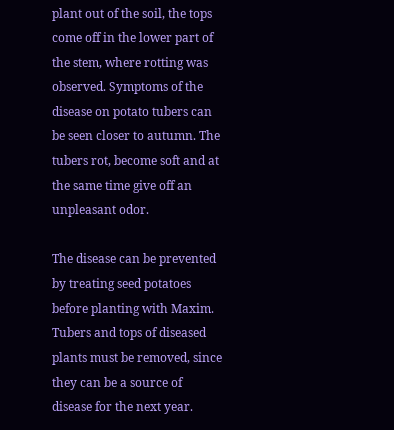plant out of the soil, the tops come off in the lower part of the stem, where rotting was observed. Symptoms of the disease on potato tubers can be seen closer to autumn. The tubers rot, become soft and at the same time give off an unpleasant odor.

The disease can be prevented by treating seed potatoes before planting with Maxim. Tubers and tops of diseased plants must be removed, since they can be a source of disease for the next year.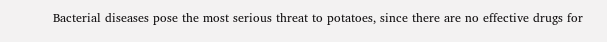Bacterial diseases pose the most serious threat to potatoes, since there are no effective drugs for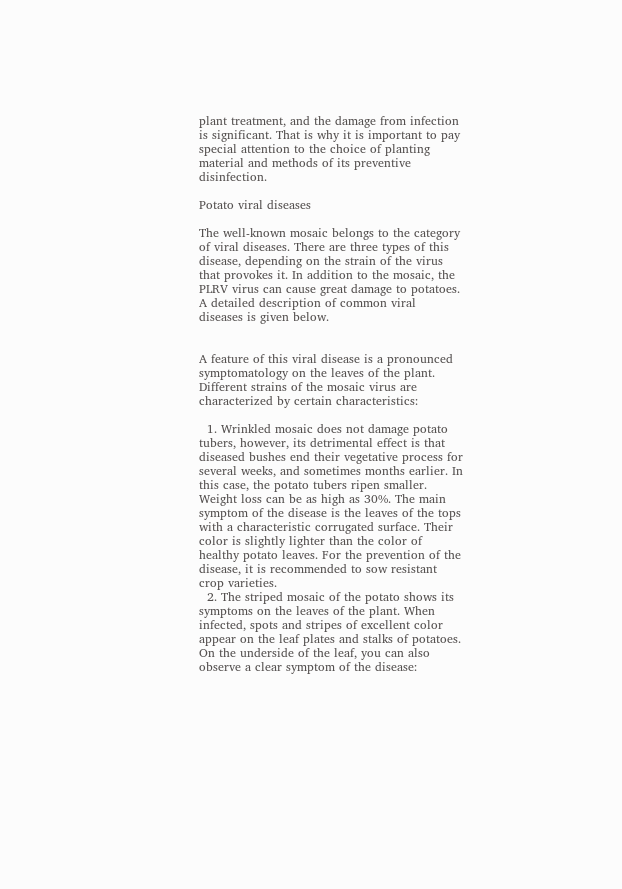plant treatment, and the damage from infection is significant. That is why it is important to pay special attention to the choice of planting material and methods of its preventive disinfection.

Potato viral diseases

The well-known mosaic belongs to the category of viral diseases. There are three types of this disease, depending on the strain of the virus that provokes it. In addition to the mosaic, the PLRV virus can cause great damage to potatoes. A detailed description of common viral diseases is given below.


A feature of this viral disease is a pronounced symptomatology on the leaves of the plant. Different strains of the mosaic virus are characterized by certain characteristics:

  1. Wrinkled mosaic does not damage potato tubers, however, its detrimental effect is that diseased bushes end their vegetative process for several weeks, and sometimes months earlier. In this case, the potato tubers ripen smaller. Weight loss can be as high as 30%. The main symptom of the disease is the leaves of the tops with a characteristic corrugated surface. Their color is slightly lighter than the color of healthy potato leaves. For the prevention of the disease, it is recommended to sow resistant crop varieties.
  2. The striped mosaic of the potato shows its symptoms on the leaves of the plant. When infected, spots and stripes of excellent color appear on the leaf plates and stalks of potatoes. On the underside of the leaf, you can also observe a clear symptom of the disease: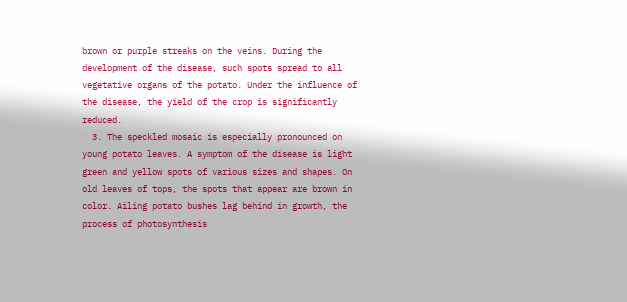brown or purple streaks on the veins. During the development of the disease, such spots spread to all vegetative organs of the potato. Under the influence of the disease, the yield of the crop is significantly reduced.
  3. The speckled mosaic is especially pronounced on young potato leaves. A symptom of the disease is light green and yellow spots of various sizes and shapes. On old leaves of tops, the spots that appear are brown in color. Ailing potato bushes lag behind in growth, the process of photosynthesis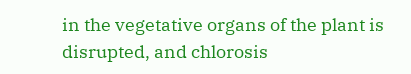in the vegetative organs of the plant is disrupted, and chlorosis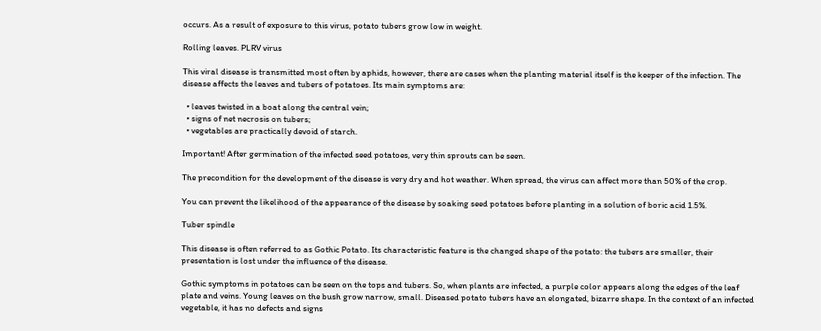occurs. As a result of exposure to this virus, potato tubers grow low in weight.

Rolling leaves. PLRV virus

This viral disease is transmitted most often by aphids, however, there are cases when the planting material itself is the keeper of the infection. The disease affects the leaves and tubers of potatoes. Its main symptoms are:

  • leaves twisted in a boat along the central vein;
  • signs of net necrosis on tubers;
  • vegetables are practically devoid of starch.

Important! After germination of the infected seed potatoes, very thin sprouts can be seen.

The precondition for the development of the disease is very dry and hot weather. When spread, the virus can affect more than 50% of the crop.

You can prevent the likelihood of the appearance of the disease by soaking seed potatoes before planting in a solution of boric acid 1.5%.

Tuber spindle

This disease is often referred to as Gothic Potato. Its characteristic feature is the changed shape of the potato: the tubers are smaller, their presentation is lost under the influence of the disease.

Gothic symptoms in potatoes can be seen on the tops and tubers. So, when plants are infected, a purple color appears along the edges of the leaf plate and veins. Young leaves on the bush grow narrow, small. Diseased potato tubers have an elongated, bizarre shape. In the context of an infected vegetable, it has no defects and signs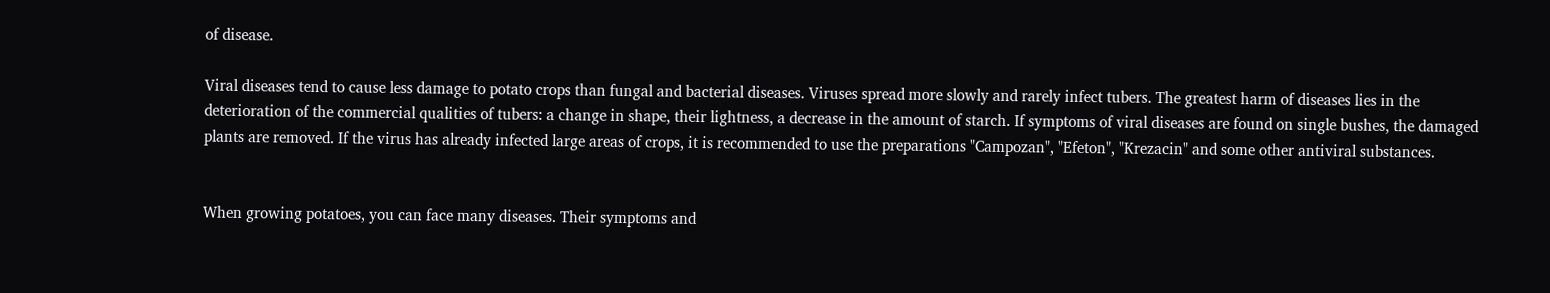of disease.

Viral diseases tend to cause less damage to potato crops than fungal and bacterial diseases. Viruses spread more slowly and rarely infect tubers. The greatest harm of diseases lies in the deterioration of the commercial qualities of tubers: a change in shape, their lightness, a decrease in the amount of starch. If symptoms of viral diseases are found on single bushes, the damaged plants are removed. If the virus has already infected large areas of crops, it is recommended to use the preparations "Campozan", "Efeton", "Krezacin" and some other antiviral substances.


When growing potatoes, you can face many diseases. Their symptoms and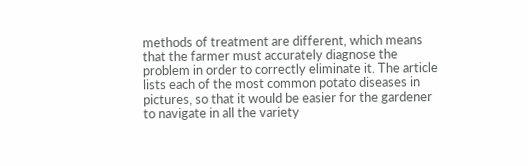methods of treatment are different, which means that the farmer must accurately diagnose the problem in order to correctly eliminate it. The article lists each of the most common potato diseases in pictures, so that it would be easier for the gardener to navigate in all the variety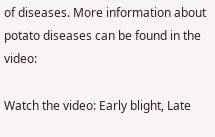of diseases. More information about potato diseases can be found in the video:

Watch the video: Early blight, Late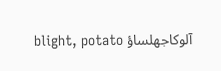blight, potato آلوکاجھلساؤ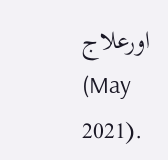اورعلاج (May 2021).